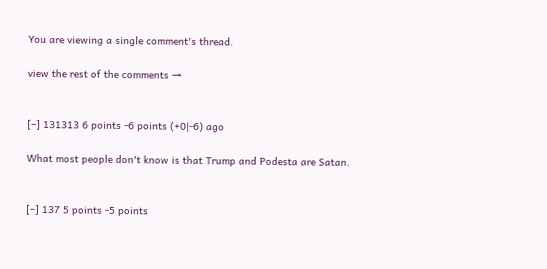You are viewing a single comment's thread.

view the rest of the comments →


[–] 131313 6 points -6 points (+0|-6) ago

What most people don't know is that Trump and Podesta are Satan.


[–] 137 5 points -5 points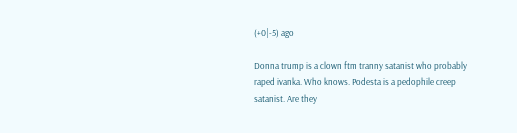(+0|-5) ago

Donna trump is a clown ftm tranny satanist who probably raped ivanka. Who knows. Podesta is a pedophile creep satanist. Are they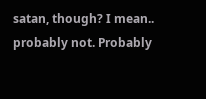satan, though? I mean.. probably not. Probably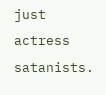just actress satanists.